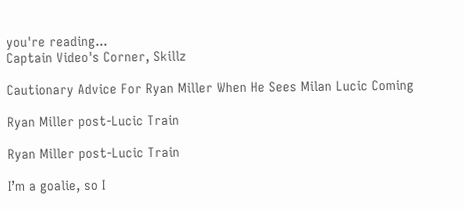you're reading...
Captain Video's Corner, Skillz

Cautionary Advice For Ryan Miller When He Sees Milan Lucic Coming

Ryan Miller post-Lucic Train

Ryan Miller post-Lucic Train

I’m a goalie, so I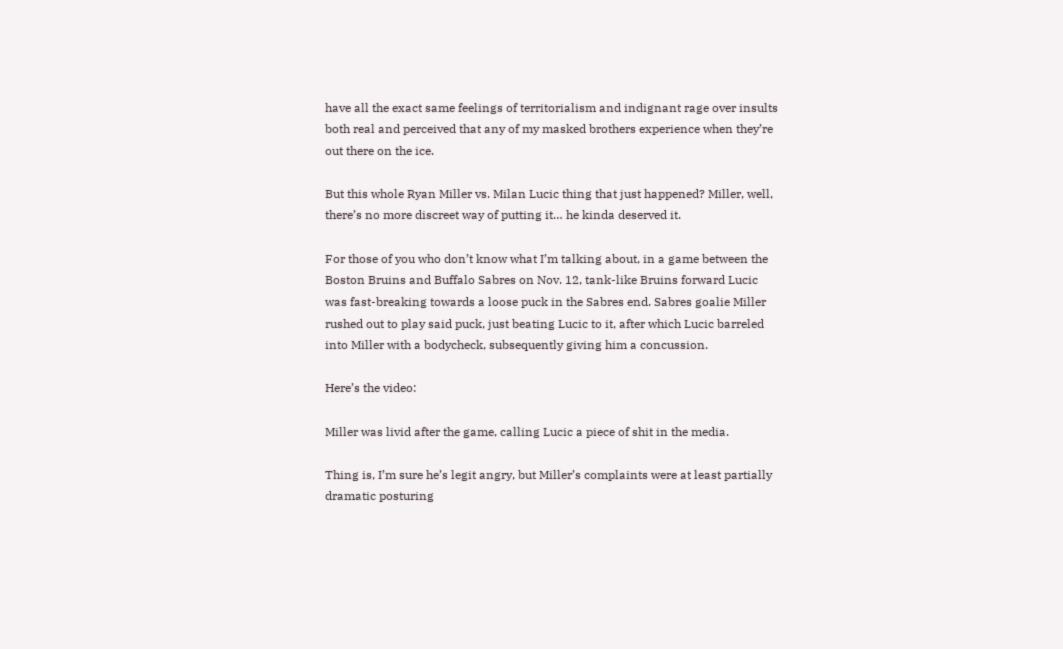have all the exact same feelings of territorialism and indignant rage over insults both real and perceived that any of my masked brothers experience when they’re out there on the ice.

But this whole Ryan Miller vs. Milan Lucic thing that just happened? Miller, well, there’s no more discreet way of putting it… he kinda deserved it.

For those of you who don’t know what I’m talking about, in a game between the Boston Bruins and Buffalo Sabres on Nov. 12, tank-like Bruins forward Lucic was fast-breaking towards a loose puck in the Sabres end. Sabres goalie Miller rushed out to play said puck, just beating Lucic to it, after which Lucic barreled into Miller with a bodycheck, subsequently giving him a concussion.

Here’s the video:

Miller was livid after the game, calling Lucic a piece of shit in the media.

Thing is, I’m sure he’s legit angry, but Miller’s complaints were at least partially dramatic posturing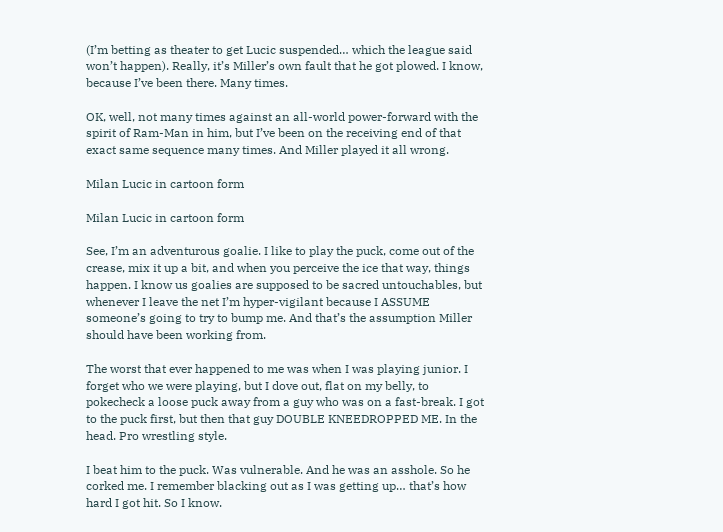(I’m betting as theater to get Lucic suspended… which the league said won’t happen). Really, it’s Miller’s own fault that he got plowed. I know, because I’ve been there. Many times.

OK, well, not many times against an all-world power-forward with the spirit of Ram-Man in him, but I’ve been on the receiving end of that exact same sequence many times. And Miller played it all wrong.

Milan Lucic in cartoon form

Milan Lucic in cartoon form

See, I’m an adventurous goalie. I like to play the puck, come out of the crease, mix it up a bit, and when you perceive the ice that way, things happen. I know us goalies are supposed to be sacred untouchables, but whenever I leave the net I’m hyper-vigilant because I ASSUME someone’s going to try to bump me. And that’s the assumption Miller should have been working from.

The worst that ever happened to me was when I was playing junior. I forget who we were playing, but I dove out, flat on my belly, to pokecheck a loose puck away from a guy who was on a fast-break. I got to the puck first, but then that guy DOUBLE KNEEDROPPED ME. In the head. Pro wrestling style.

I beat him to the puck. Was vulnerable. And he was an asshole. So he corked me. I remember blacking out as I was getting up… that’s how hard I got hit. So I know.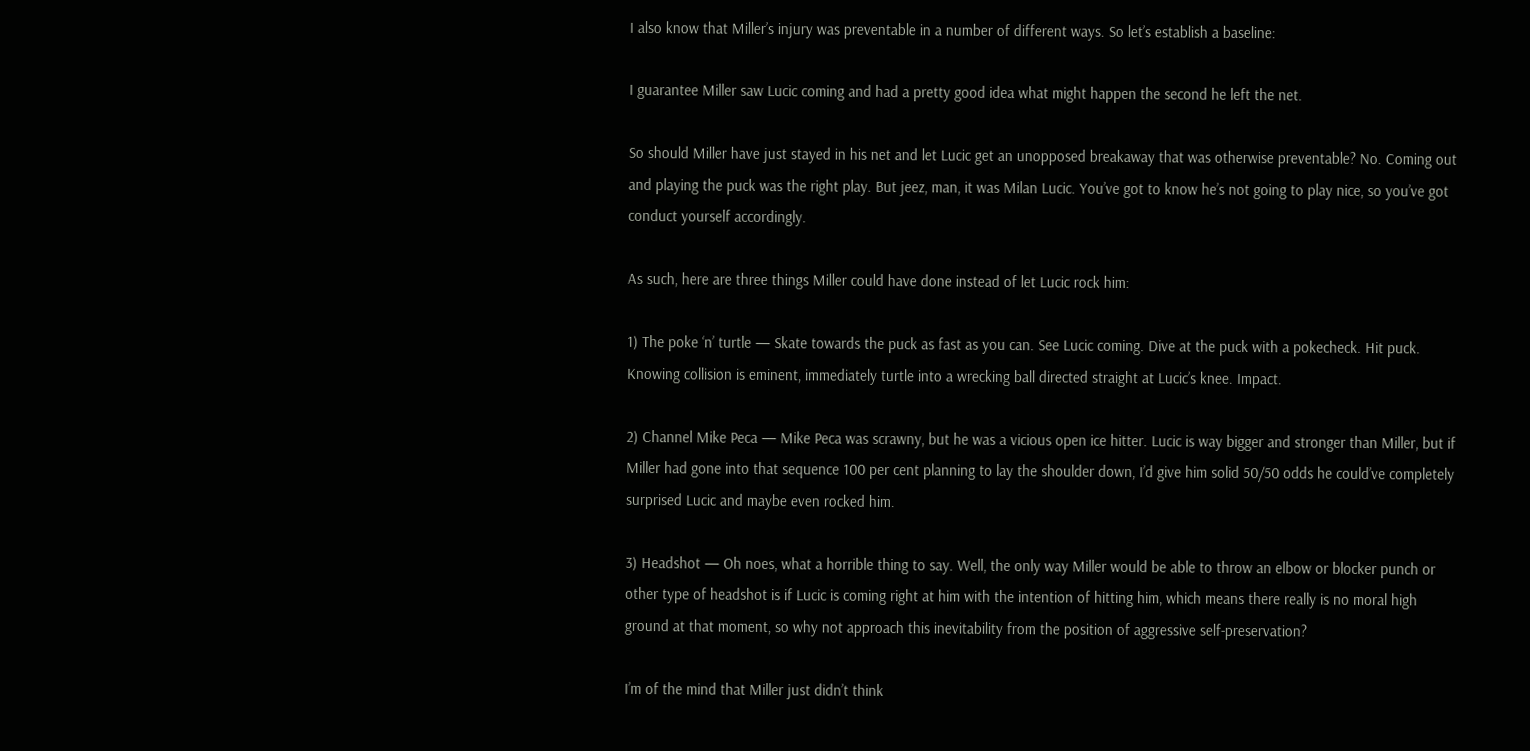I also know that Miller’s injury was preventable in a number of different ways. So let’s establish a baseline:

I guarantee Miller saw Lucic coming and had a pretty good idea what might happen the second he left the net.

So should Miller have just stayed in his net and let Lucic get an unopposed breakaway that was otherwise preventable? No. Coming out and playing the puck was the right play. But jeez, man, it was Milan Lucic. You’ve got to know he’s not going to play nice, so you’ve got conduct yourself accordingly.

As such, here are three things Miller could have done instead of let Lucic rock him:

1) The poke ‘n’ turtle — Skate towards the puck as fast as you can. See Lucic coming. Dive at the puck with a pokecheck. Hit puck. Knowing collision is eminent, immediately turtle into a wrecking ball directed straight at Lucic’s knee. Impact.

2) Channel Mike Peca — Mike Peca was scrawny, but he was a vicious open ice hitter. Lucic is way bigger and stronger than Miller, but if Miller had gone into that sequence 100 per cent planning to lay the shoulder down, I’d give him solid 50/50 odds he could’ve completely surprised Lucic and maybe even rocked him.

3) Headshot — Oh noes, what a horrible thing to say. Well, the only way Miller would be able to throw an elbow or blocker punch or other type of headshot is if Lucic is coming right at him with the intention of hitting him, which means there really is no moral high ground at that moment, so why not approach this inevitability from the position of aggressive self-preservation?

I’m of the mind that Miller just didn’t think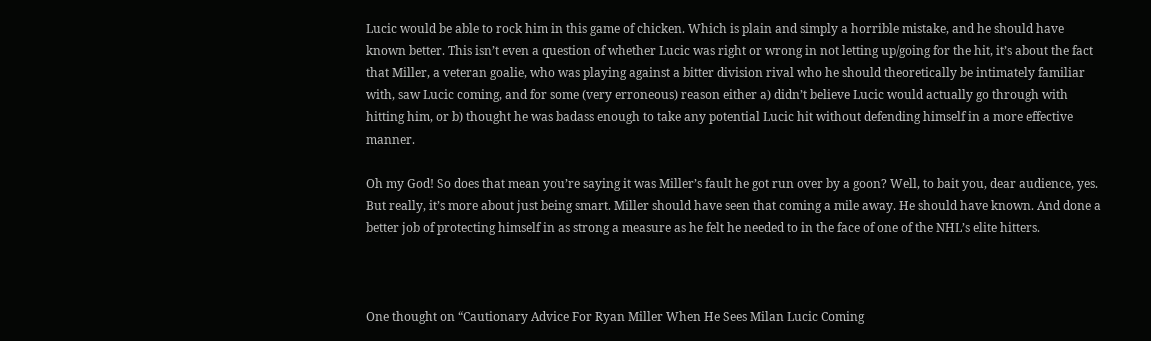Lucic would be able to rock him in this game of chicken. Which is plain and simply a horrible mistake, and he should have known better. This isn’t even a question of whether Lucic was right or wrong in not letting up/going for the hit, it’s about the fact that Miller, a veteran goalie, who was playing against a bitter division rival who he should theoretically be intimately familiar with, saw Lucic coming, and for some (very erroneous) reason either a) didn’t believe Lucic would actually go through with hitting him, or b) thought he was badass enough to take any potential Lucic hit without defending himself in a more effective manner.

Oh my God! So does that mean you’re saying it was Miller’s fault he got run over by a goon? Well, to bait you, dear audience, yes. But really, it’s more about just being smart. Miller should have seen that coming a mile away. He should have known. And done a better job of protecting himself in as strong a measure as he felt he needed to in the face of one of the NHL’s elite hitters.



One thought on “Cautionary Advice For Ryan Miller When He Sees Milan Lucic Coming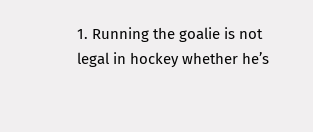1. Running the goalie is not legal in hockey whether he’s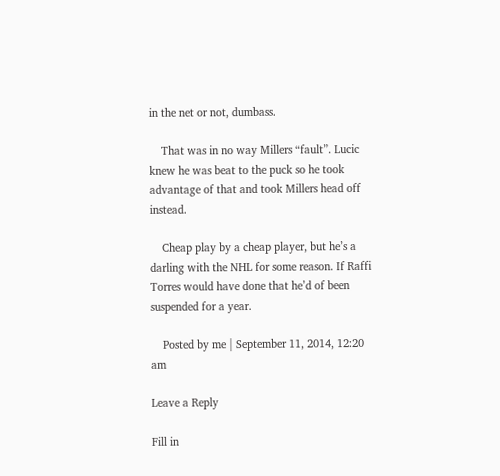in the net or not, dumbass.

    That was in no way Millers “fault”. Lucic knew he was beat to the puck so he took advantage of that and took Millers head off instead.

    Cheap play by a cheap player, but he’s a darling with the NHL for some reason. If Raffi Torres would have done that he’d of been suspended for a year.

    Posted by me | September 11, 2014, 12:20 am

Leave a Reply

Fill in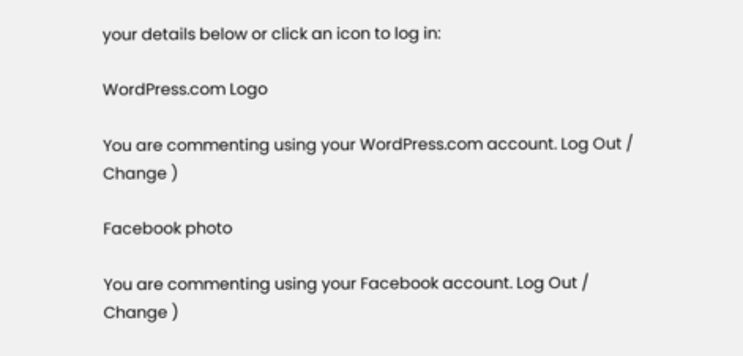your details below or click an icon to log in:

WordPress.com Logo

You are commenting using your WordPress.com account. Log Out /  Change )

Facebook photo

You are commenting using your Facebook account. Log Out /  Change )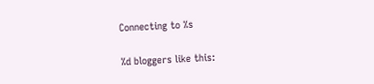Connecting to %s

%d bloggers like this: